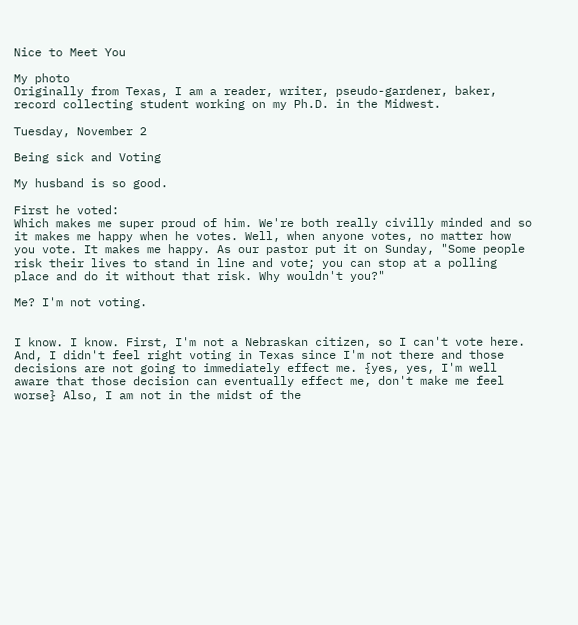Nice to Meet You

My photo
Originally from Texas, I am a reader, writer, pseudo-gardener, baker, record collecting student working on my Ph.D. in the Midwest.

Tuesday, November 2

Being sick and Voting

My husband is so good.

First he voted:
Which makes me super proud of him. We're both really civilly minded and so it makes me happy when he votes. Well, when anyone votes, no matter how you vote. It makes me happy. As our pastor put it on Sunday, "Some people risk their lives to stand in line and vote; you can stop at a polling place and do it without that risk. Why wouldn't you?"

Me? I'm not voting.


I know. I know. First, I'm not a Nebraskan citizen, so I can't vote here. And, I didn't feel right voting in Texas since I'm not there and those decisions are not going to immediately effect me. {yes, yes, I'm well aware that those decision can eventually effect me, don't make me feel worse} Also, I am not in the midst of the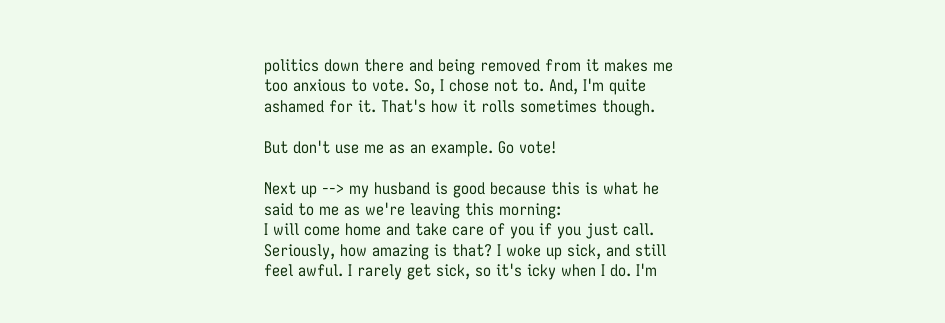politics down there and being removed from it makes me too anxious to vote. So, I chose not to. And, I'm quite ashamed for it. That's how it rolls sometimes though.

But don't use me as an example. Go vote!

Next up --> my husband is good because this is what he said to me as we're leaving this morning:
I will come home and take care of you if you just call.
Seriously, how amazing is that? I woke up sick, and still feel awful. I rarely get sick, so it's icky when I do. I'm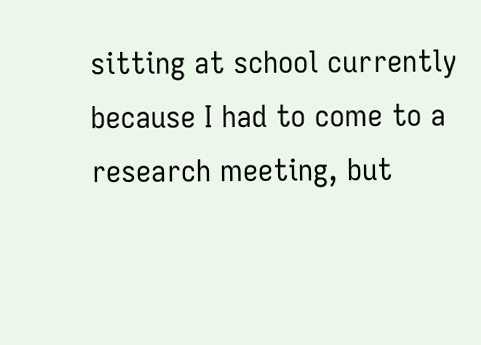sitting at school currently because I had to come to a research meeting, but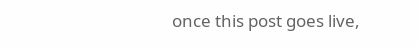once this post goes live,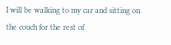I will be walking to my car and sitting on the couch for the rest of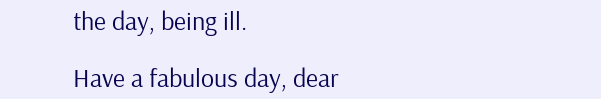the day, being ill.

Have a fabulous day, dear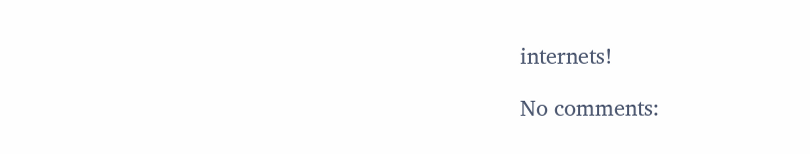internets!

No comments: